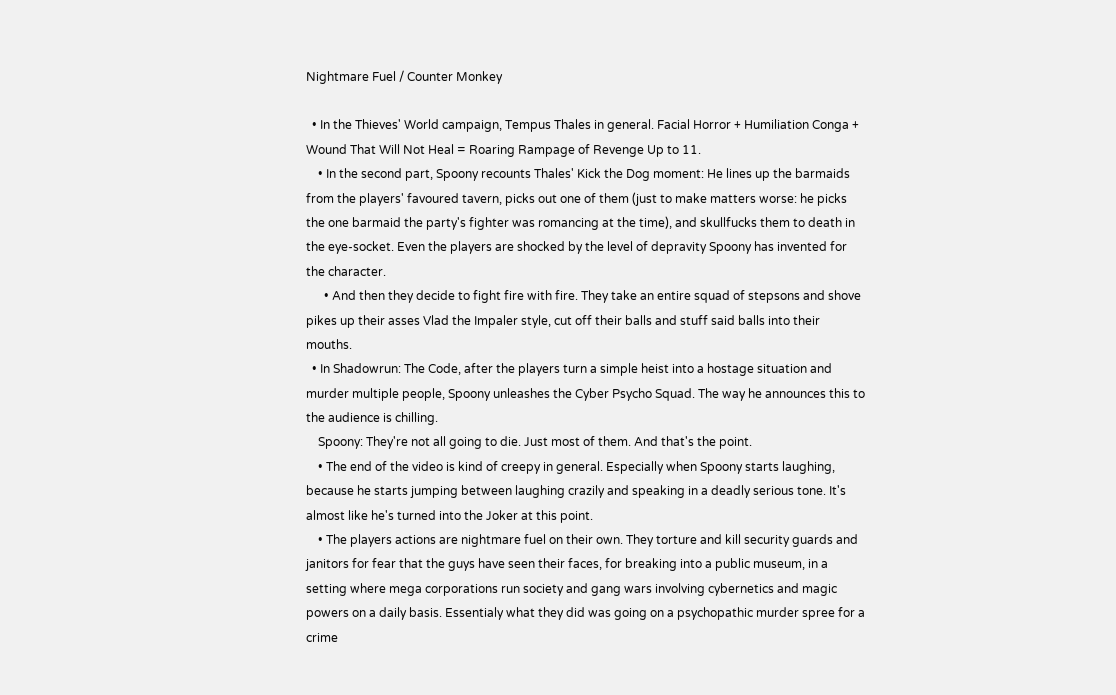Nightmare Fuel / Counter Monkey

  • In the Thieves' World campaign, Tempus Thales in general. Facial Horror + Humiliation Conga + Wound That Will Not Heal = Roaring Rampage of Revenge Up to 11.
    • In the second part, Spoony recounts Thales' Kick the Dog moment: He lines up the barmaids from the players' favoured tavern, picks out one of them (just to make matters worse: he picks the one barmaid the party's fighter was romancing at the time), and skullfucks them to death in the eye-socket. Even the players are shocked by the level of depravity Spoony has invented for the character.
      • And then they decide to fight fire with fire. They take an entire squad of stepsons and shove pikes up their asses Vlad the Impaler style, cut off their balls and stuff said balls into their mouths.
  • In Shadowrun: The Code, after the players turn a simple heist into a hostage situation and murder multiple people, Spoony unleashes the Cyber Psycho Squad. The way he announces this to the audience is chilling.
    Spoony: They're not all going to die. Just most of them. And that's the point.
    • The end of the video is kind of creepy in general. Especially when Spoony starts laughing, because he starts jumping between laughing crazily and speaking in a deadly serious tone. It's almost like he's turned into the Joker at this point.
    • The players actions are nightmare fuel on their own. They torture and kill security guards and janitors for fear that the guys have seen their faces, for breaking into a public museum, in a setting where mega corporations run society and gang wars involving cybernetics and magic powers on a daily basis. Essentialy what they did was going on a psychopathic murder spree for a crime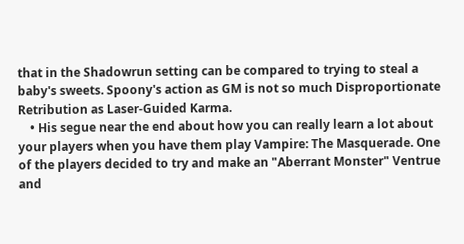that in the Shadowrun setting can be compared to trying to steal a baby's sweets. Spoony's action as GM is not so much Disproportionate Retribution as Laser-Guided Karma.
    • His segue near the end about how you can really learn a lot about your players when you have them play Vampire: The Masquerade. One of the players decided to try and make an "Aberrant Monster" Ventrue and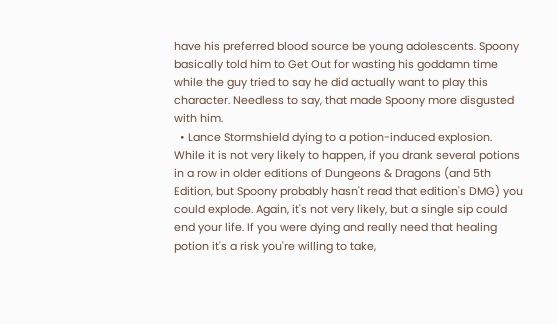have his preferred blood source be young adolescents. Spoony basically told him to Get Out for wasting his goddamn time while the guy tried to say he did actually want to play this character. Needless to say, that made Spoony more disgusted with him.
  • Lance Stormshield dying to a potion-induced explosion. While it is not very likely to happen, if you drank several potions in a row in older editions of Dungeons & Dragons (and 5th Edition, but Spoony probably hasn't read that edition's DMG) you could explode. Again, it's not very likely, but a single sip could end your life. If you were dying and really need that healing potion it's a risk you're willing to take,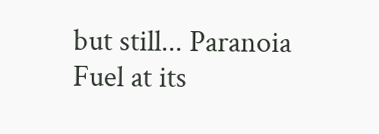but still... Paranoia Fuel at its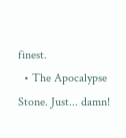finest.
  • The Apocalypse Stone. Just... damn!